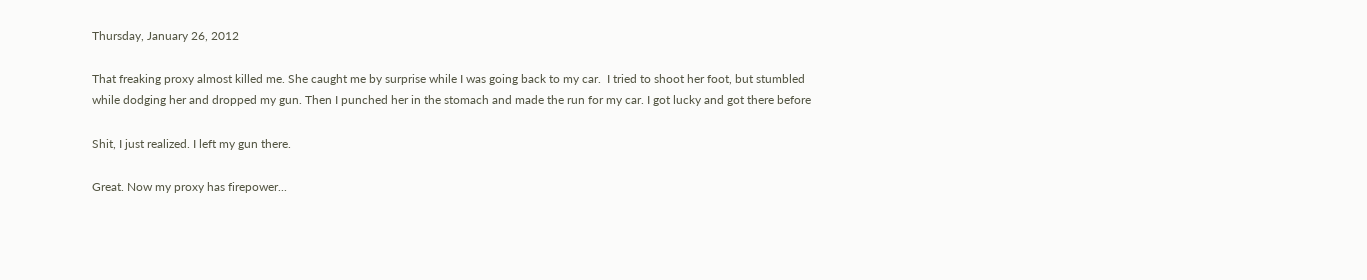Thursday, January 26, 2012

That freaking proxy almost killed me. She caught me by surprise while I was going back to my car.  I tried to shoot her foot, but stumbled while dodging her and dropped my gun. Then I punched her in the stomach and made the run for my car. I got lucky and got there before

Shit, I just realized. I left my gun there.

Great. Now my proxy has firepower...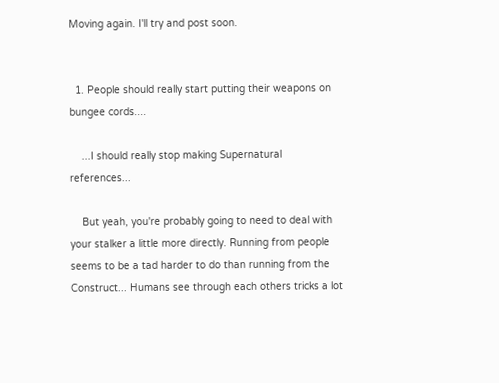Moving again. I'll try and post soon.


  1. People should really start putting their weapons on bungee cords....

    ...I should really stop making Supernatural references...

    But yeah, you're probably going to need to deal with your stalker a little more directly. Running from people seems to be a tad harder to do than running from the Construct... Humans see through each others tricks a lot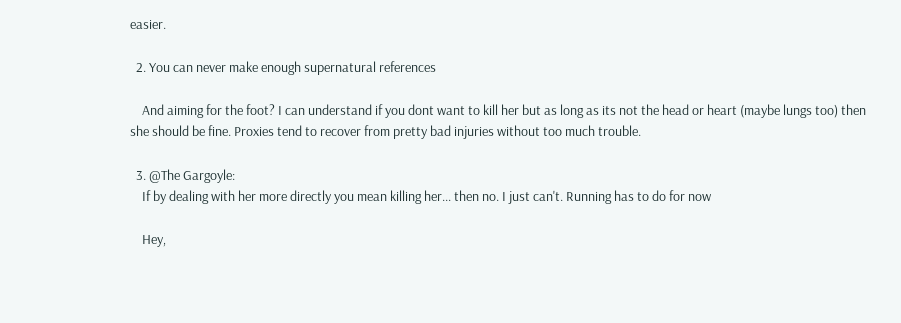easier.

  2. You can never make enough supernatural references

    And aiming for the foot? I can understand if you dont want to kill her but as long as its not the head or heart (maybe lungs too) then she should be fine. Proxies tend to recover from pretty bad injuries without too much trouble.

  3. @The Gargoyle:
    If by dealing with her more directly you mean killing her... then no. I just can't. Running has to do for now

    Hey,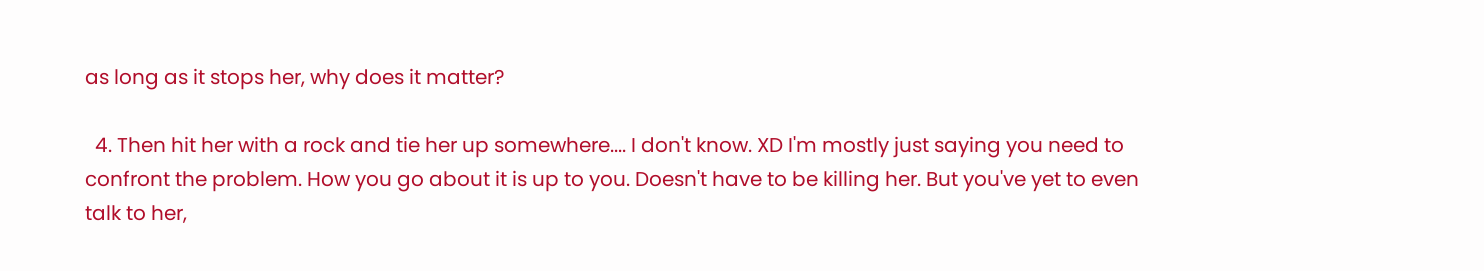as long as it stops her, why does it matter?

  4. Then hit her with a rock and tie her up somewhere.... I don't know. XD I'm mostly just saying you need to confront the problem. How you go about it is up to you. Doesn't have to be killing her. But you've yet to even talk to her,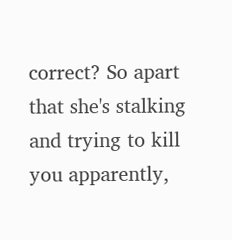correct? So apart that she's stalking and trying to kill you apparently,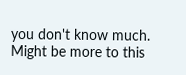you don't know much. Might be more to this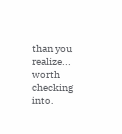than you realize... worth checking into.